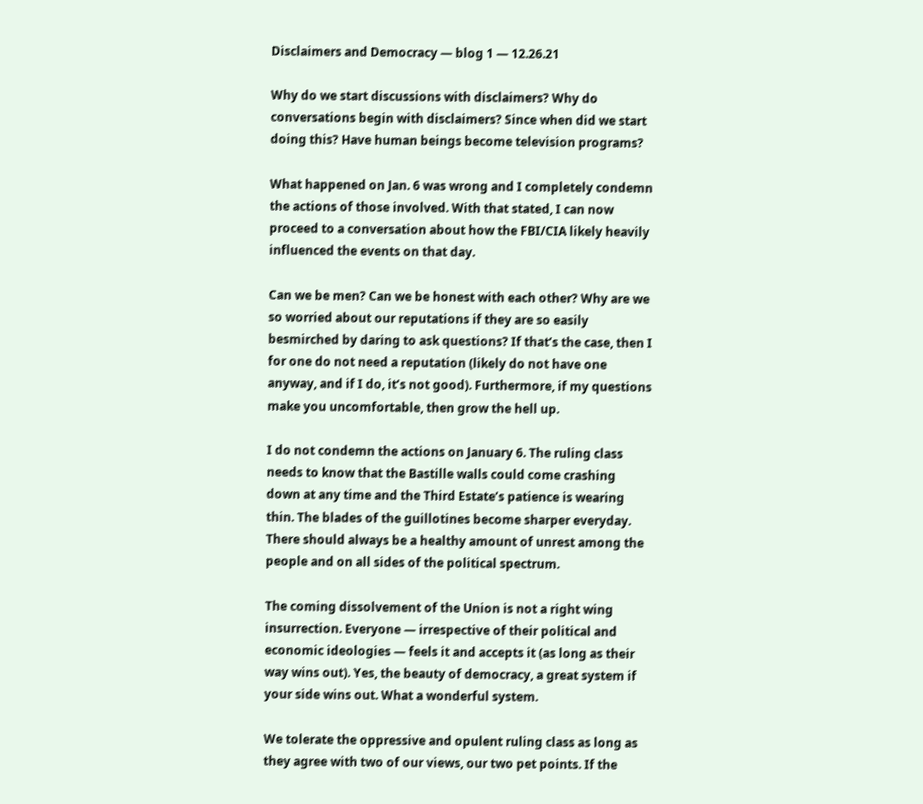Disclaimers and Democracy — blog 1 — 12.26.21

Why do we start discussions with disclaimers? Why do conversations begin with disclaimers? Since when did we start doing this? Have human beings become television programs?

What happened on Jan. 6 was wrong and I completely condemn the actions of those involved. With that stated, I can now proceed to a conversation about how the FBI/CIA likely heavily influenced the events on that day.

Can we be men? Can we be honest with each other? Why are we so worried about our reputations if they are so easily besmirched by daring to ask questions? If that’s the case, then I for one do not need a reputation (likely do not have one anyway, and if I do, it’s not good). Furthermore, if my questions make you uncomfortable, then grow the hell up.

I do not condemn the actions on January 6. The ruling class needs to know that the Bastille walls could come crashing down at any time and the Third Estate’s patience is wearing thin. The blades of the guillotines become sharper everyday. There should always be a healthy amount of unrest among the people and on all sides of the political spectrum.

The coming dissolvement of the Union is not a right wing insurrection. Everyone — irrespective of their political and economic ideologies — feels it and accepts it (as long as their way wins out). Yes, the beauty of democracy, a great system if your side wins out. What a wonderful system.

We tolerate the oppressive and opulent ruling class as long as they agree with two of our views, our two pet points. If the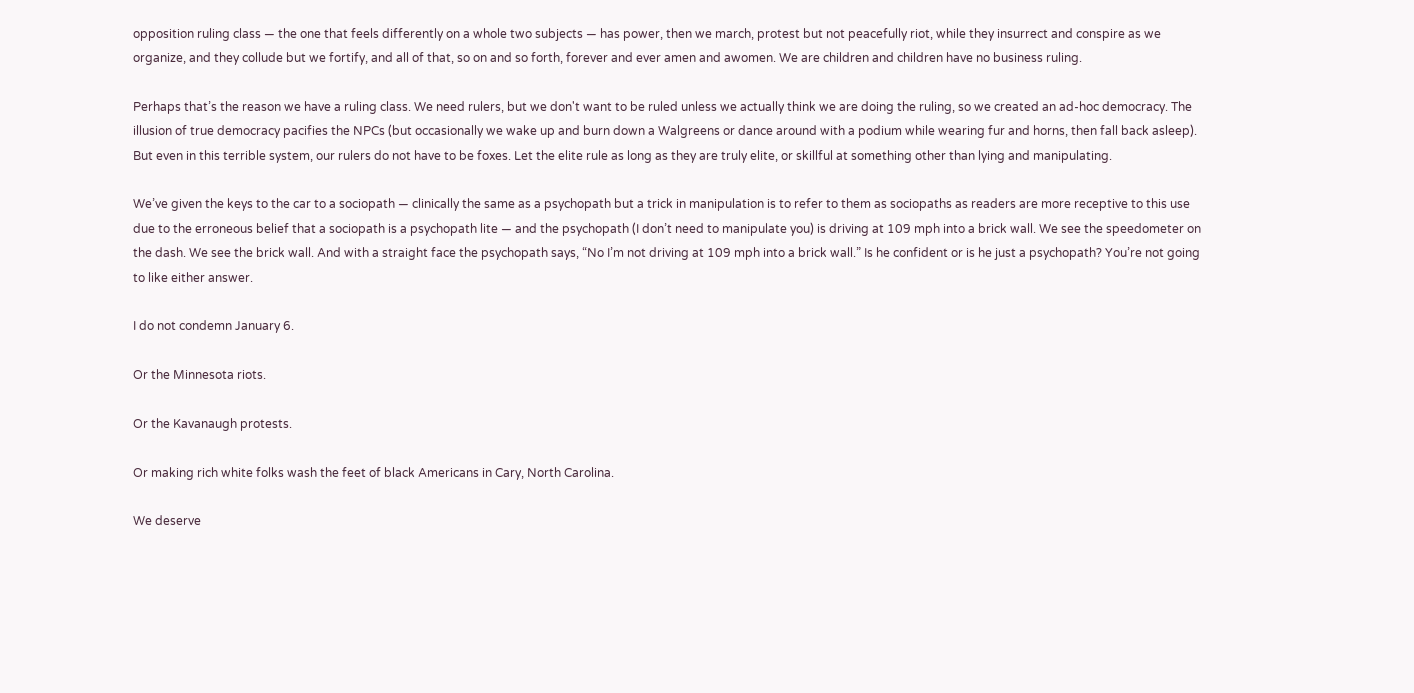opposition ruling class — the one that feels differently on a whole two subjects — has power, then we march, protest but not peacefully riot, while they insurrect and conspire as we organize, and they collude but we fortify, and all of that, so on and so forth, forever and ever amen and awomen. We are children and children have no business ruling.

Perhaps that’s the reason we have a ruling class. We need rulers, but we don't want to be ruled unless we actually think we are doing the ruling, so we created an ad-hoc democracy. The illusion of true democracy pacifies the NPCs (but occasionally we wake up and burn down a Walgreens or dance around with a podium while wearing fur and horns, then fall back asleep). But even in this terrible system, our rulers do not have to be foxes. Let the elite rule as long as they are truly elite, or skillful at something other than lying and manipulating.

We’ve given the keys to the car to a sociopath — clinically the same as a psychopath but a trick in manipulation is to refer to them as sociopaths as readers are more receptive to this use due to the erroneous belief that a sociopath is a psychopath lite — and the psychopath (I don’t need to manipulate you) is driving at 109 mph into a brick wall. We see the speedometer on the dash. We see the brick wall. And with a straight face the psychopath says, “No I’m not driving at 109 mph into a brick wall.” Is he confident or is he just a psychopath? You’re not going to like either answer.

I do not condemn January 6.

Or the Minnesota riots.

Or the Kavanaugh protests.

Or making rich white folks wash the feet of black Americans in Cary, North Carolina.

We deserve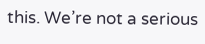this. We’re not a serious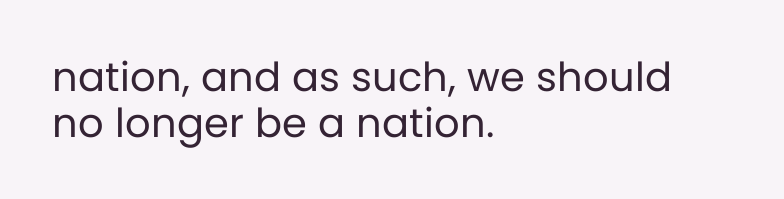nation, and as such, we should no longer be a nation.